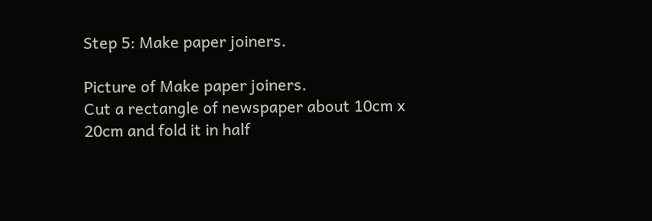Step 5: Make paper joiners.

Picture of Make paper joiners.
Cut a rectangle of newspaper about 10cm x 20cm and fold it in half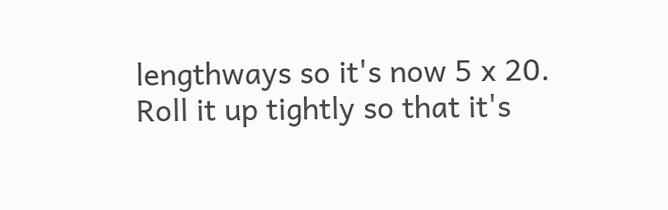lengthways so it's now 5 x 20.
Roll it up tightly so that it's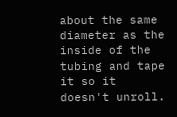about the same diameter as the inside of the tubing and tape it so it doesn't unroll.